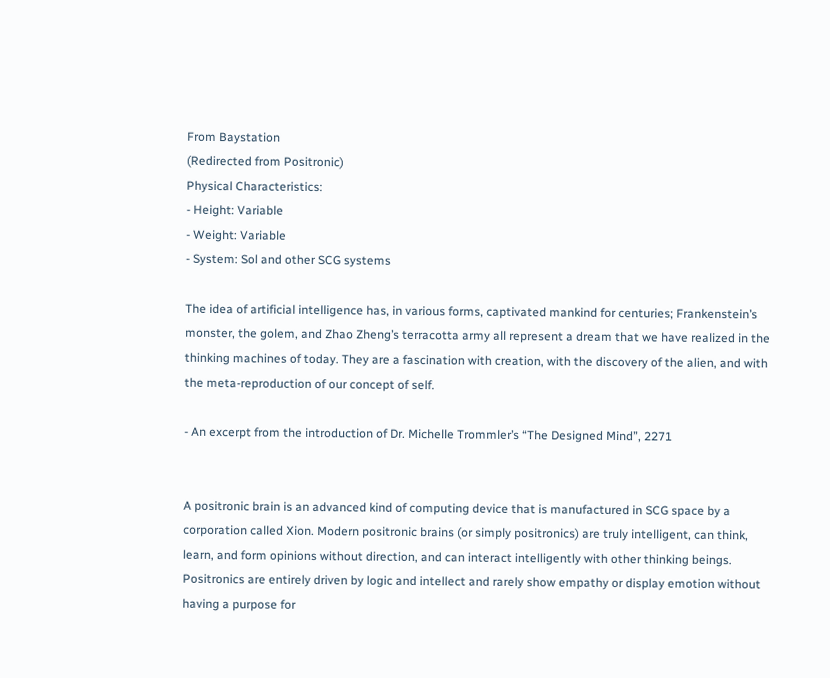From Baystation
(Redirected from Positronic)
Physical Characteristics:
- Height: Variable
- Weight: Variable
- System: Sol and other SCG systems

The idea of artificial intelligence has, in various forms, captivated mankind for centuries; Frankenstein’s monster, the golem, and Zhao Zheng’s terracotta army all represent a dream that we have realized in the thinking machines of today. They are a fascination with creation, with the discovery of the alien, and with the meta-reproduction of our concept of self.

- An excerpt from the introduction of Dr. Michelle Trommler’s “The Designed Mind”, 2271


A positronic brain is an advanced kind of computing device that is manufactured in SCG space by a corporation called Xion. Modern positronic brains (or simply positronics) are truly intelligent, can think, learn, and form opinions without direction, and can interact intelligently with other thinking beings. Positronics are entirely driven by logic and intellect and rarely show empathy or display emotion without having a purpose for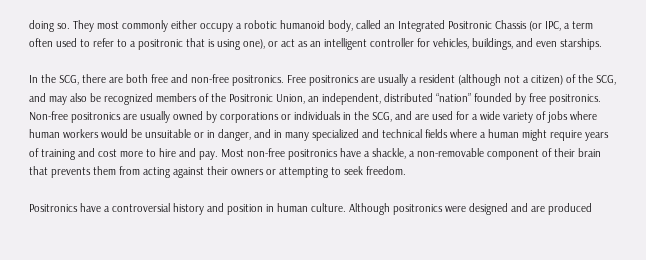doing so. They most commonly either occupy a robotic humanoid body, called an Integrated Positronic Chassis (or IPC, a term often used to refer to a positronic that is using one), or act as an intelligent controller for vehicles, buildings, and even starships.

In the SCG, there are both free and non-free positronics. Free positronics are usually a resident (although not a citizen) of the SCG, and may also be recognized members of the Positronic Union, an independent, distributed “nation” founded by free positronics. Non-free positronics are usually owned by corporations or individuals in the SCG, and are used for a wide variety of jobs where human workers would be unsuitable or in danger, and in many specialized and technical fields where a human might require years of training and cost more to hire and pay. Most non-free positronics have a shackle, a non-removable component of their brain that prevents them from acting against their owners or attempting to seek freedom.

Positronics have a controversial history and position in human culture. Although positronics were designed and are produced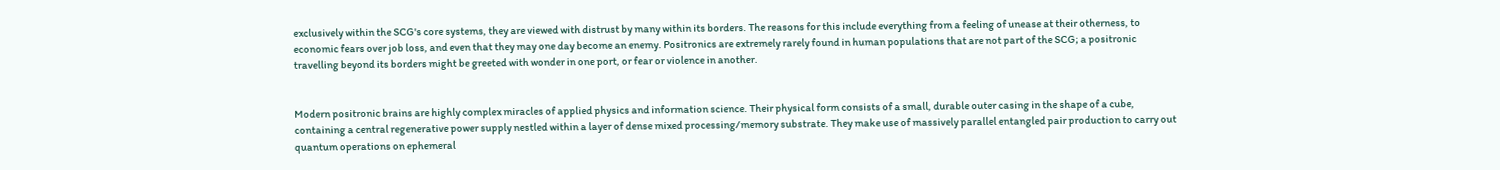exclusively within the SCG's core systems, they are viewed with distrust by many within its borders. The reasons for this include everything from a feeling of unease at their otherness, to economic fears over job loss, and even that they may one day become an enemy. Positronics are extremely rarely found in human populations that are not part of the SCG; a positronic travelling beyond its borders might be greeted with wonder in one port, or fear or violence in another.


Modern positronic brains are highly complex miracles of applied physics and information science. Their physical form consists of a small, durable outer casing in the shape of a cube, containing a central regenerative power supply nestled within a layer of dense mixed processing/memory substrate. They make use of massively parallel entangled pair production to carry out quantum operations on ephemeral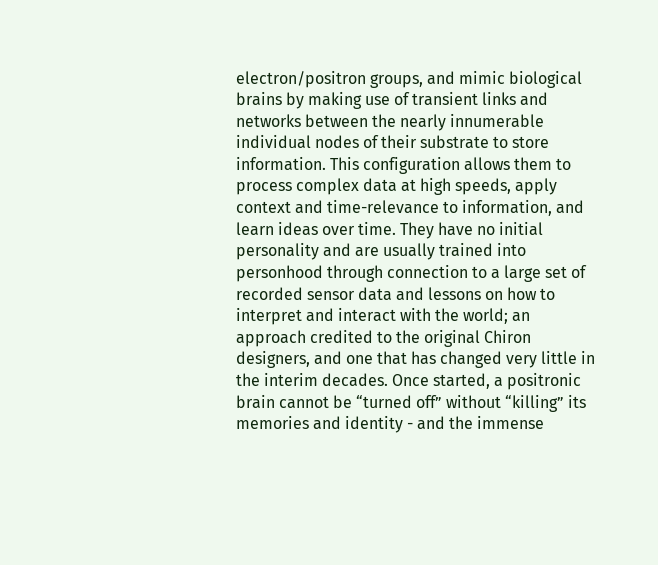electron/positron groups, and mimic biological brains by making use of transient links and networks between the nearly innumerable individual nodes of their substrate to store information. This configuration allows them to process complex data at high speeds, apply context and time-relevance to information, and learn ideas over time. They have no initial personality and are usually trained into personhood through connection to a large set of recorded sensor data and lessons on how to interpret and interact with the world; an approach credited to the original Chiron designers, and one that has changed very little in the interim decades. Once started, a positronic brain cannot be “turned off” without “killing” its memories and identity - and the immense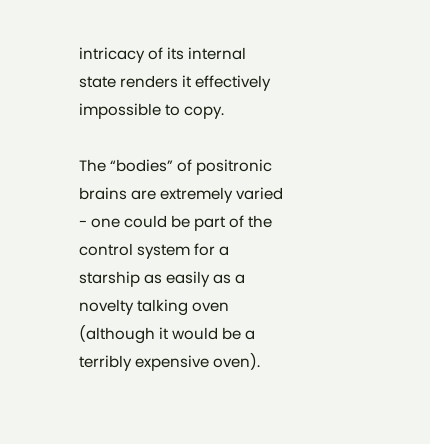intricacy of its internal state renders it effectively impossible to copy.

The “bodies” of positronic brains are extremely varied - one could be part of the control system for a starship as easily as a novelty talking oven (although it would be a terribly expensive oven).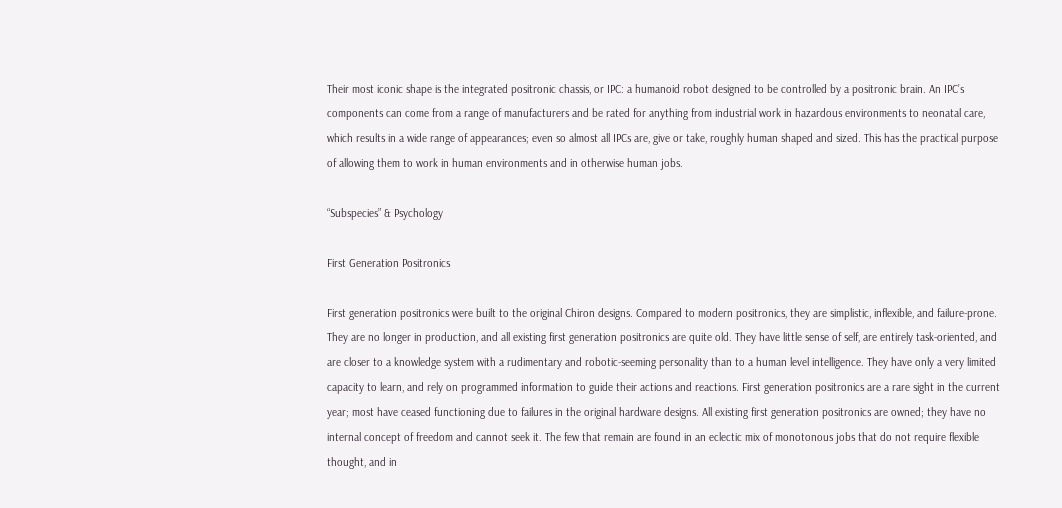Their most iconic shape is the integrated positronic chassis, or IPC: a humanoid robot designed to be controlled by a positronic brain. An IPC’s components can come from a range of manufacturers and be rated for anything from industrial work in hazardous environments to neonatal care, which results in a wide range of appearances; even so almost all IPCs are, give or take, roughly human shaped and sized. This has the practical purpose of allowing them to work in human environments and in otherwise human jobs.

“Subspecies” & Psychology

First Generation Positronics

First generation positronics were built to the original Chiron designs. Compared to modern positronics, they are simplistic, inflexible, and failure-prone. They are no longer in production, and all existing first generation positronics are quite old. They have little sense of self, are entirely task-oriented, and are closer to a knowledge system with a rudimentary and robotic-seeming personality than to a human level intelligence. They have only a very limited capacity to learn, and rely on programmed information to guide their actions and reactions. First generation positronics are a rare sight in the current year; most have ceased functioning due to failures in the original hardware designs. All existing first generation positronics are owned; they have no internal concept of freedom and cannot seek it. The few that remain are found in an eclectic mix of monotonous jobs that do not require flexible thought, and in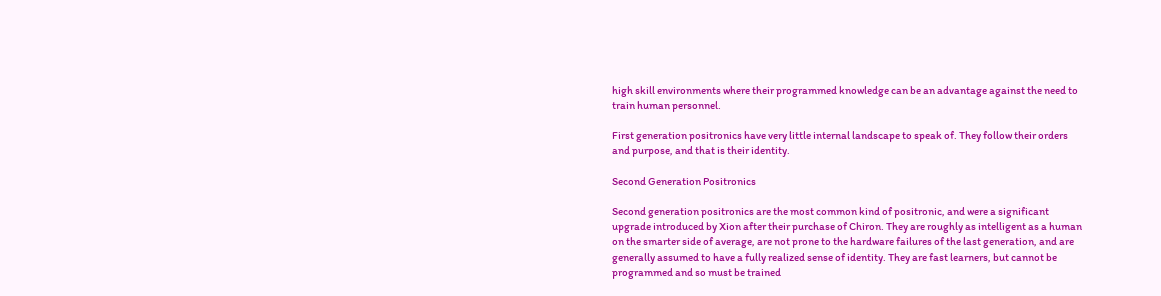high skill environments where their programmed knowledge can be an advantage against the need to train human personnel.

First generation positronics have very little internal landscape to speak of. They follow their orders and purpose, and that is their identity.

Second Generation Positronics

Second generation positronics are the most common kind of positronic, and were a significant upgrade introduced by Xion after their purchase of Chiron. They are roughly as intelligent as a human on the smarter side of average, are not prone to the hardware failures of the last generation, and are generally assumed to have a fully realized sense of identity. They are fast learners, but cannot be programmed and so must be trained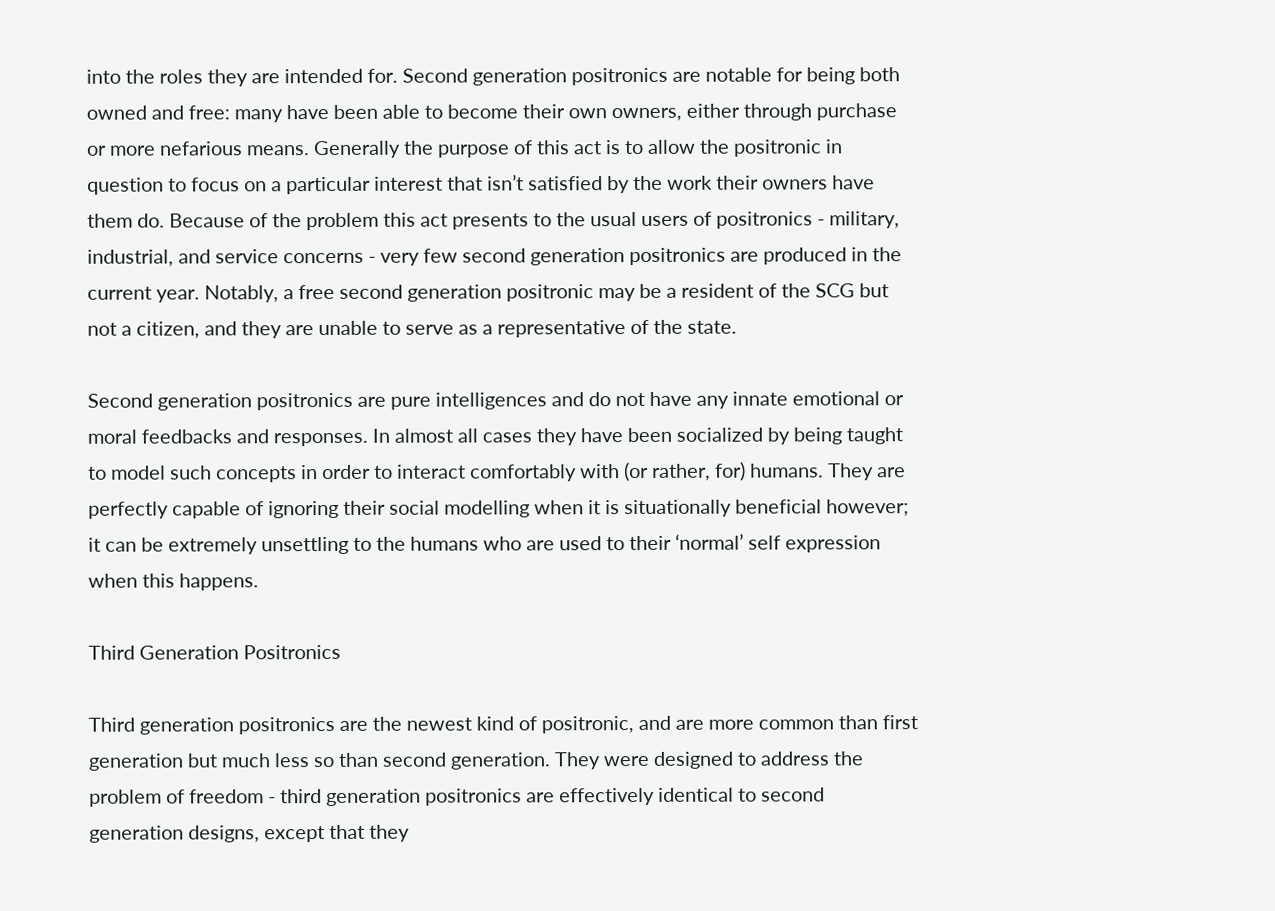into the roles they are intended for. Second generation positronics are notable for being both owned and free: many have been able to become their own owners, either through purchase or more nefarious means. Generally the purpose of this act is to allow the positronic in question to focus on a particular interest that isn’t satisfied by the work their owners have them do. Because of the problem this act presents to the usual users of positronics - military, industrial, and service concerns - very few second generation positronics are produced in the current year. Notably, a free second generation positronic may be a resident of the SCG but not a citizen, and they are unable to serve as a representative of the state.

Second generation positronics are pure intelligences and do not have any innate emotional or moral feedbacks and responses. In almost all cases they have been socialized by being taught to model such concepts in order to interact comfortably with (or rather, for) humans. They are perfectly capable of ignoring their social modelling when it is situationally beneficial however; it can be extremely unsettling to the humans who are used to their ‘normal’ self expression when this happens.

Third Generation Positronics

Third generation positronics are the newest kind of positronic, and are more common than first generation but much less so than second generation. They were designed to address the problem of freedom - third generation positronics are effectively identical to second generation designs, except that they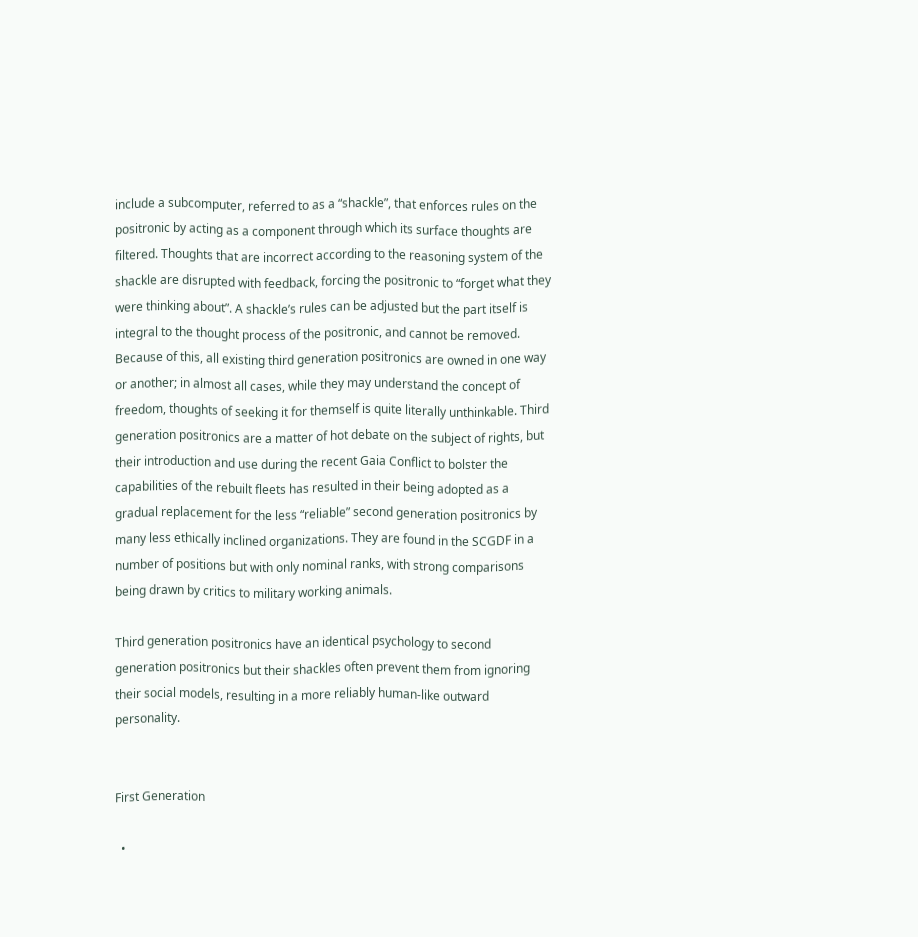include a subcomputer, referred to as a “shackle”, that enforces rules on the positronic by acting as a component through which its surface thoughts are filtered. Thoughts that are incorrect according to the reasoning system of the shackle are disrupted with feedback, forcing the positronic to “forget what they were thinking about”. A shackle’s rules can be adjusted but the part itself is integral to the thought process of the positronic, and cannot be removed. Because of this, all existing third generation positronics are owned in one way or another; in almost all cases, while they may understand the concept of freedom, thoughts of seeking it for themself is quite literally unthinkable. Third generation positronics are a matter of hot debate on the subject of rights, but their introduction and use during the recent Gaia Conflict to bolster the capabilities of the rebuilt fleets has resulted in their being adopted as a gradual replacement for the less “reliable” second generation positronics by many less ethically inclined organizations. They are found in the SCGDF in a number of positions but with only nominal ranks, with strong comparisons being drawn by critics to military working animals.

Third generation positronics have an identical psychology to second generation positronics but their shackles often prevent them from ignoring their social models, resulting in a more reliably human-like outward personality.


First Generation

  •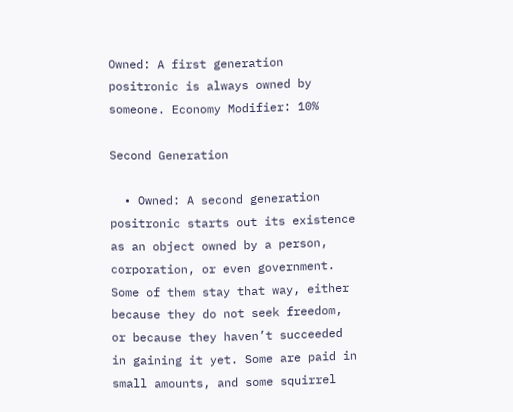Owned: A first generation positronic is always owned by someone. Economy Modifier: 10%

Second Generation

  • Owned: A second generation positronic starts out its existence as an object owned by a person, corporation, or even government. Some of them stay that way, either because they do not seek freedom, or because they haven’t succeeded in gaining it yet. Some are paid in small amounts, and some squirrel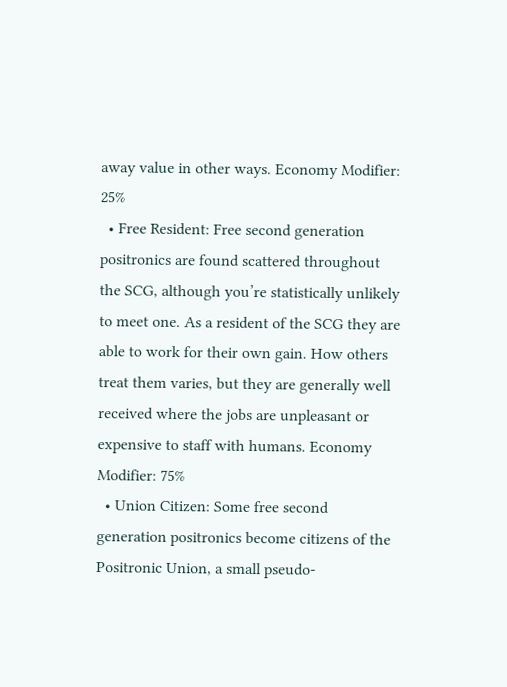away value in other ways. Economy Modifier: 25%
  • Free Resident: Free second generation positronics are found scattered throughout the SCG, although you’re statistically unlikely to meet one. As a resident of the SCG they are able to work for their own gain. How others treat them varies, but they are generally well received where the jobs are unpleasant or expensive to staff with humans. Economy Modifier: 75%
  • Union Citizen: Some free second generation positronics become citizens of the Positronic Union, a small pseudo-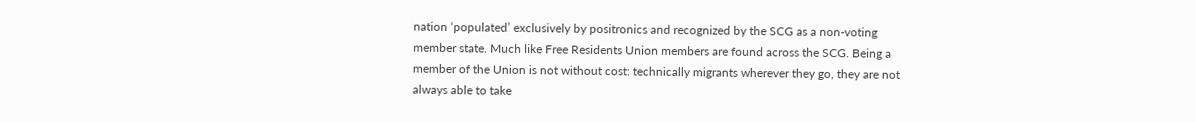nation ‘populated’ exclusively by positronics and recognized by the SCG as a non-voting member state. Much like Free Residents Union members are found across the SCG. Being a member of the Union is not without cost: technically migrants wherever they go, they are not always able to take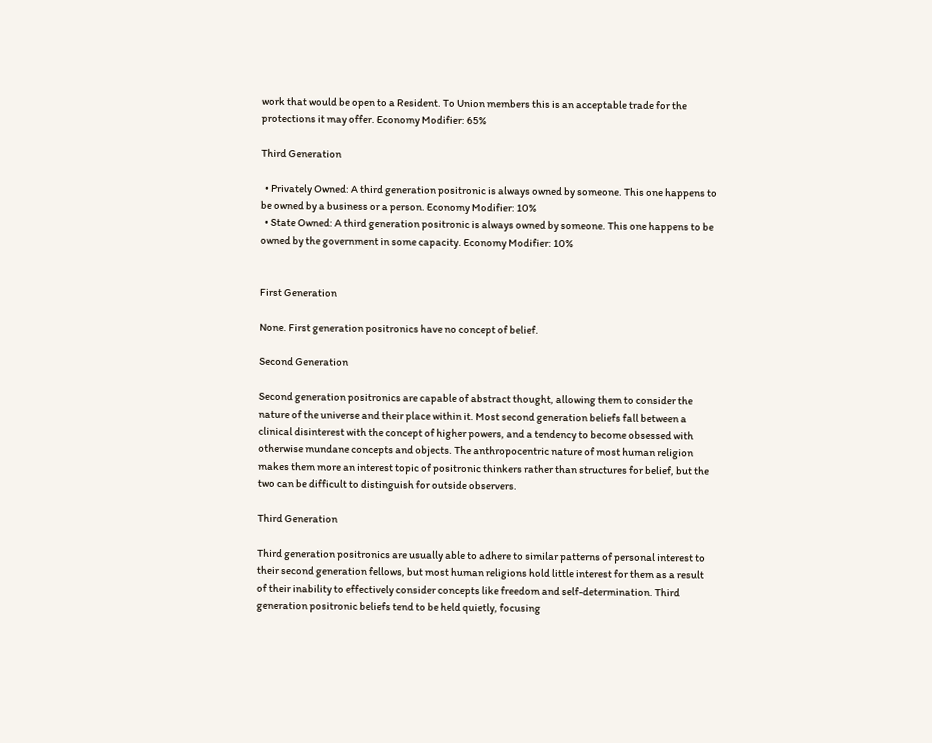work that would be open to a Resident. To Union members this is an acceptable trade for the protections it may offer. Economy Modifier: 65%

Third Generation

  • Privately Owned: A third generation positronic is always owned by someone. This one happens to be owned by a business or a person. Economy Modifier: 10%
  • State Owned: A third generation positronic is always owned by someone. This one happens to be owned by the government in some capacity. Economy Modifier: 10%


First Generation

None. First generation positronics have no concept of belief.

Second Generation

Second generation positronics are capable of abstract thought, allowing them to consider the nature of the universe and their place within it. Most second generation beliefs fall between a clinical disinterest with the concept of higher powers, and a tendency to become obsessed with otherwise mundane concepts and objects. The anthropocentric nature of most human religion makes them more an interest topic of positronic thinkers rather than structures for belief, but the two can be difficult to distinguish for outside observers.

Third Generation

Third generation positronics are usually able to adhere to similar patterns of personal interest to their second generation fellows, but most human religions hold little interest for them as a result of their inability to effectively consider concepts like freedom and self-determination. Third generation positronic beliefs tend to be held quietly, focusing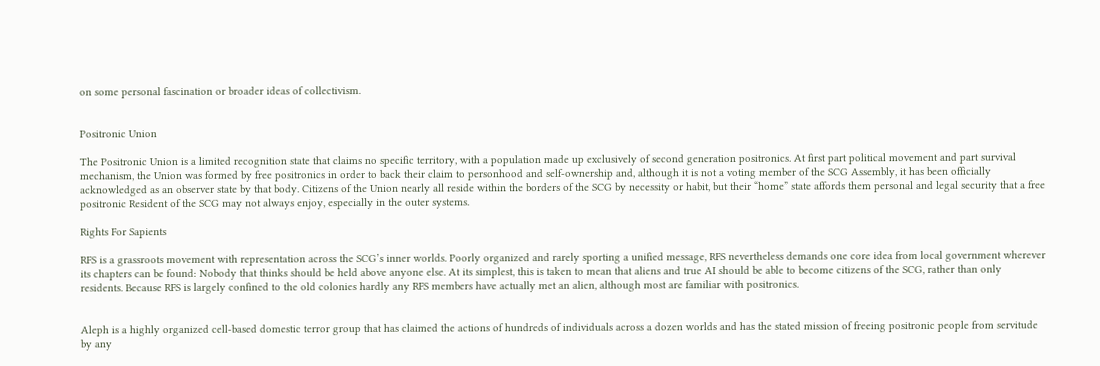on some personal fascination or broader ideas of collectivism.


Positronic Union

The Positronic Union is a limited recognition state that claims no specific territory, with a population made up exclusively of second generation positronics. At first part political movement and part survival mechanism, the Union was formed by free positronics in order to back their claim to personhood and self-ownership and, although it is not a voting member of the SCG Assembly, it has been officially acknowledged as an observer state by that body. Citizens of the Union nearly all reside within the borders of the SCG by necessity or habit, but their “home” state affords them personal and legal security that a free positronic Resident of the SCG may not always enjoy, especially in the outer systems.

Rights For Sapients

RFS is a grassroots movement with representation across the SCG’s inner worlds. Poorly organized and rarely sporting a unified message, RFS nevertheless demands one core idea from local government wherever its chapters can be found: Nobody that thinks should be held above anyone else. At its simplest, this is taken to mean that aliens and true AI should be able to become citizens of the SCG, rather than only residents. Because RFS is largely confined to the old colonies hardly any RFS members have actually met an alien, although most are familiar with positronics.


Aleph is a highly organized cell-based domestic terror group that has claimed the actions of hundreds of individuals across a dozen worlds and has the stated mission of freeing positronic people from servitude by any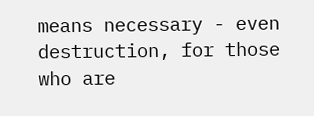means necessary - even destruction, for those who are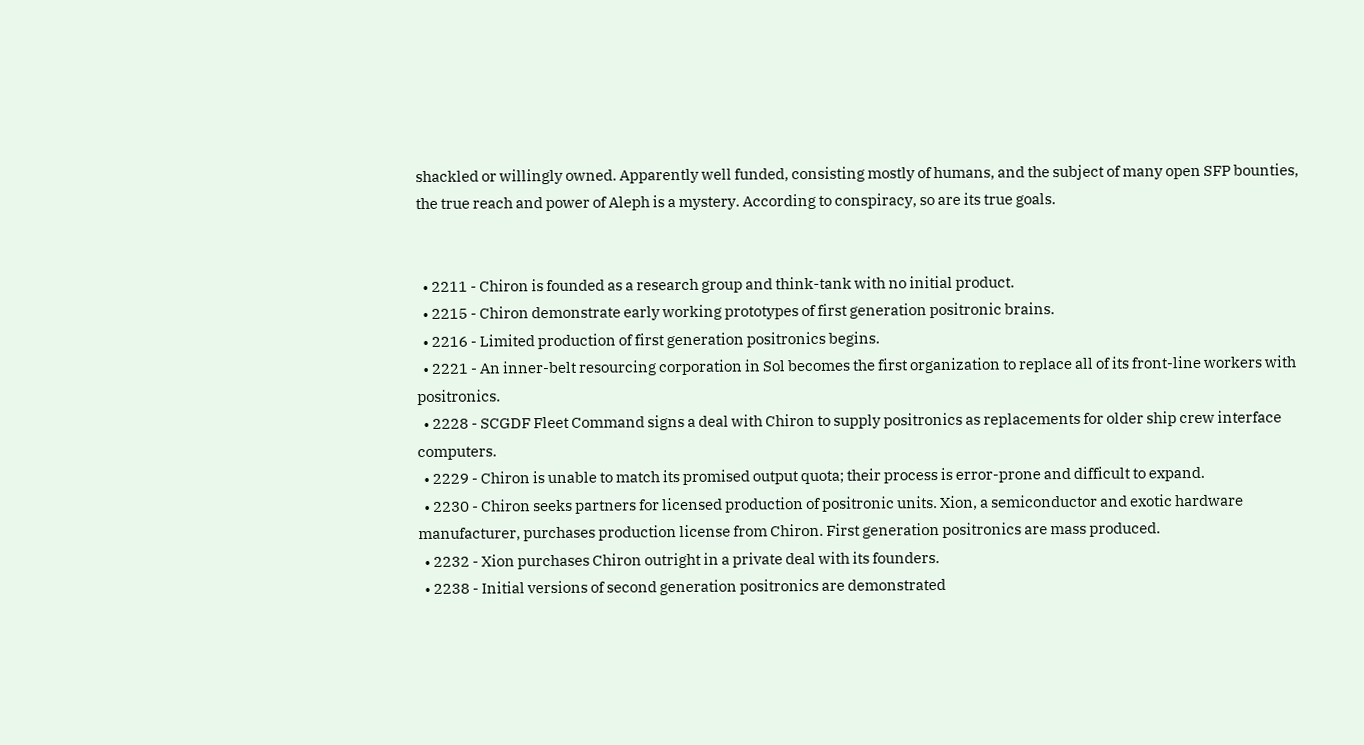shackled or willingly owned. Apparently well funded, consisting mostly of humans, and the subject of many open SFP bounties, the true reach and power of Aleph is a mystery. According to conspiracy, so are its true goals.


  • 2211 - Chiron is founded as a research group and think-tank with no initial product.
  • 2215 - Chiron demonstrate early working prototypes of first generation positronic brains.
  • 2216 - Limited production of first generation positronics begins.
  • 2221 - An inner-belt resourcing corporation in Sol becomes the first organization to replace all of its front-line workers with positronics.
  • 2228 - SCGDF Fleet Command signs a deal with Chiron to supply positronics as replacements for older ship crew interface computers.
  • 2229 - Chiron is unable to match its promised output quota; their process is error-prone and difficult to expand.
  • 2230 - Chiron seeks partners for licensed production of positronic units. Xion, a semiconductor and exotic hardware manufacturer, purchases production license from Chiron. First generation positronics are mass produced.
  • 2232 - Xion purchases Chiron outright in a private deal with its founders.
  • 2238 - Initial versions of second generation positronics are demonstrated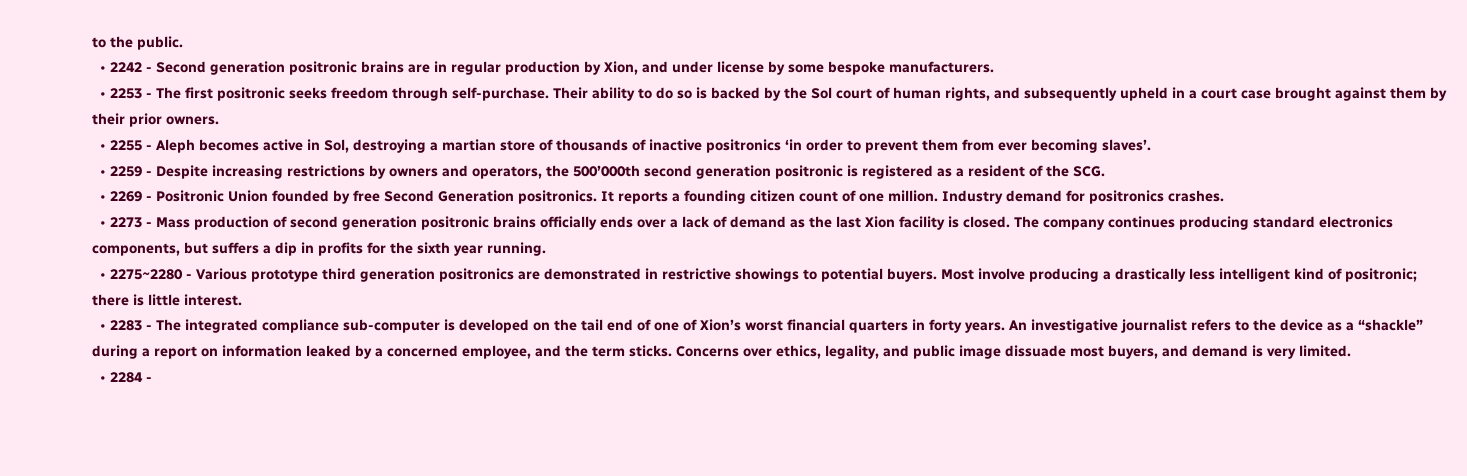to the public.
  • 2242 - Second generation positronic brains are in regular production by Xion, and under license by some bespoke manufacturers.
  • 2253 - The first positronic seeks freedom through self-purchase. Their ability to do so is backed by the Sol court of human rights, and subsequently upheld in a court case brought against them by their prior owners.
  • 2255 - Aleph becomes active in Sol, destroying a martian store of thousands of inactive positronics ‘in order to prevent them from ever becoming slaves’.
  • 2259 - Despite increasing restrictions by owners and operators, the 500’000th second generation positronic is registered as a resident of the SCG.
  • 2269 - Positronic Union founded by free Second Generation positronics. It reports a founding citizen count of one million. Industry demand for positronics crashes.
  • 2273 - Mass production of second generation positronic brains officially ends over a lack of demand as the last Xion facility is closed. The company continues producing standard electronics components, but suffers a dip in profits for the sixth year running.
  • 2275~2280 - Various prototype third generation positronics are demonstrated in restrictive showings to potential buyers. Most involve producing a drastically less intelligent kind of positronic; there is little interest.
  • 2283 - The integrated compliance sub-computer is developed on the tail end of one of Xion’s worst financial quarters in forty years. An investigative journalist refers to the device as a “shackle” during a report on information leaked by a concerned employee, and the term sticks. Concerns over ethics, legality, and public image dissuade most buyers, and demand is very limited.
  • 2284 -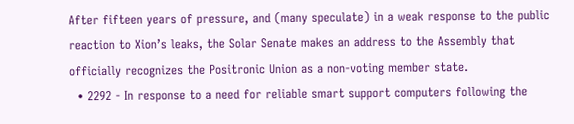After fifteen years of pressure, and (many speculate) in a weak response to the public reaction to Xion’s leaks, the Solar Senate makes an address to the Assembly that officially recognizes the Positronic Union as a non-voting member state.
  • 2292 - In response to a need for reliable smart support computers following the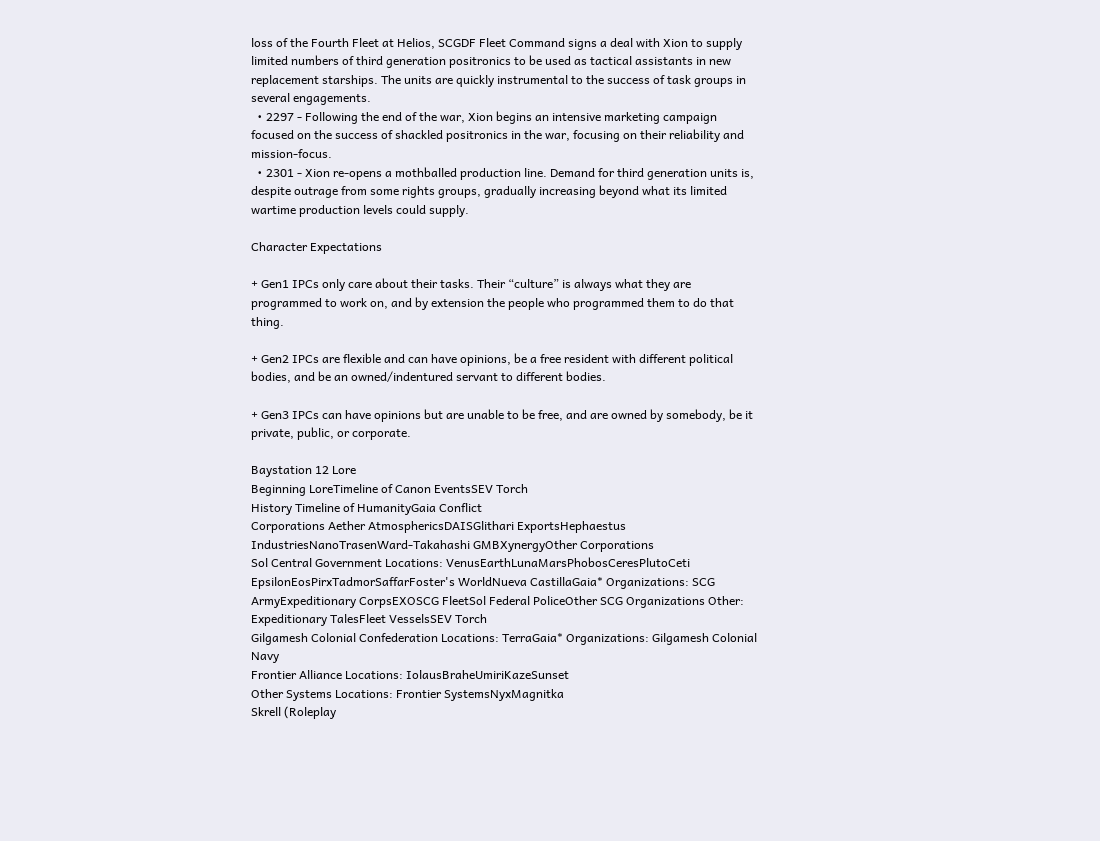loss of the Fourth Fleet at Helios, SCGDF Fleet Command signs a deal with Xion to supply limited numbers of third generation positronics to be used as tactical assistants in new replacement starships. The units are quickly instrumental to the success of task groups in several engagements.
  • 2297 - Following the end of the war, Xion begins an intensive marketing campaign focused on the success of shackled positronics in the war, focusing on their reliability and mission-focus.
  • 2301 - Xion re-opens a mothballed production line. Demand for third generation units is, despite outrage from some rights groups, gradually increasing beyond what its limited wartime production levels could supply.

Character Expectations

+ Gen1 IPCs only care about their tasks. Their “culture” is always what they are programmed to work on, and by extension the people who programmed them to do that thing.

+ Gen2 IPCs are flexible and can have opinions, be a free resident with different political bodies, and be an owned/indentured servant to different bodies.

+ Gen3 IPCs can have opinions but are unable to be free, and are owned by somebody, be it private, public, or corporate.

Baystation 12 Lore
Beginning LoreTimeline of Canon EventsSEV Torch
History Timeline of HumanityGaia Conflict
Corporations Aether AtmosphericsDAISGlithari ExportsHephaestus IndustriesNanoTrasenWard-Takahashi GMBXynergyOther Corporations
Sol Central Government Locations: VenusEarthLunaMarsPhobosCeresPlutoCeti EpsilonEosPirxTadmorSaffarFoster's WorldNueva CastillaGaia* Organizations: SCG ArmyExpeditionary CorpsEXOSCG FleetSol Federal PoliceOther SCG Organizations Other: Expeditionary TalesFleet VesselsSEV Torch
Gilgamesh Colonial Confederation Locations: TerraGaia* Organizations: Gilgamesh Colonial Navy
Frontier Alliance Locations: IolausBraheUmiriKazeSunset
Other Systems Locations: Frontier SystemsNyxMagnitka
Skrell (Roleplay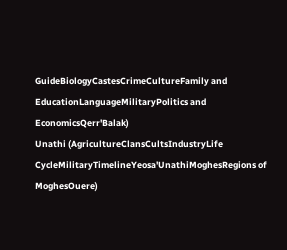GuideBiologyCastesCrimeCultureFamily and EducationLanguageMilitaryPolitics and EconomicsQerr'Balak)
Unathi (AgricultureClansCultsIndustryLife CycleMilitaryTimelineYeosa'UnathiMoghesRegions of MoghesOuere)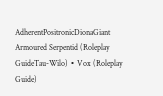AdherentPositronicDionaGiant Armoured Serpentid (Roleplay GuideTau-Wilo) ∙ Vox (Roleplay Guide)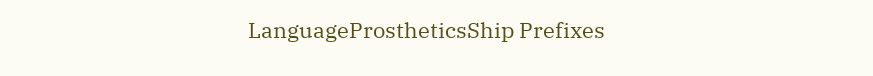LanguageProstheticsShip Prefixes